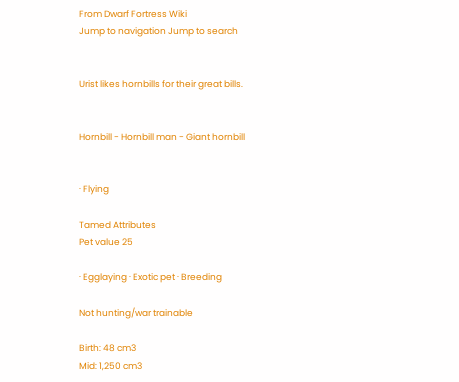From Dwarf Fortress Wiki
Jump to navigation Jump to search


Urist likes hornbills for their great bills.


Hornbill - Hornbill man - Giant hornbill


· Flying

Tamed Attributes
Pet value 25

· Egglaying · Exotic pet · Breeding

Not hunting/war trainable

Birth: 48 cm3
Mid: 1,250 cm3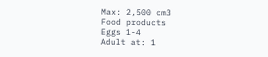Max: 2,500 cm3
Food products
Eggs 1-4
Adult at: 1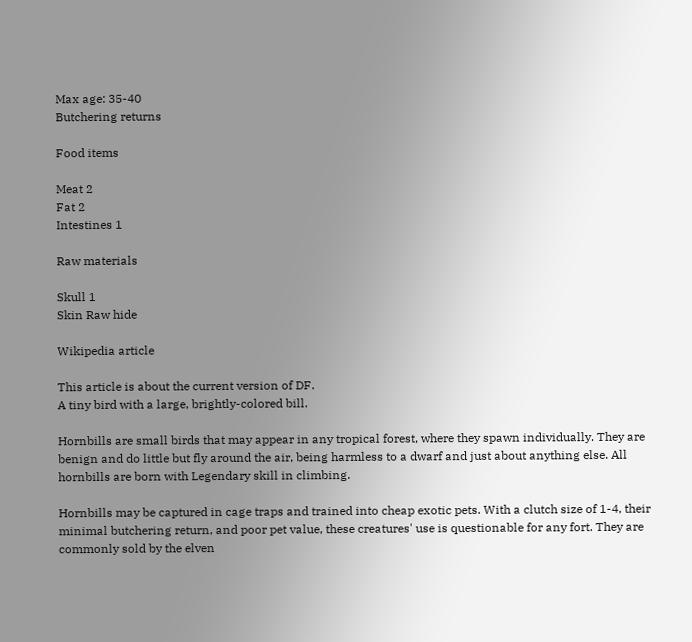Max age: 35-40
Butchering returns

Food items

Meat 2
Fat 2
Intestines 1

Raw materials

Skull 1
Skin Raw hide

Wikipedia article

This article is about the current version of DF.
A tiny bird with a large, brightly-colored bill.

Hornbills are small birds that may appear in any tropical forest, where they spawn individually. They are benign and do little but fly around the air, being harmless to a dwarf and just about anything else. All hornbills are born with Legendary skill in climbing.

Hornbills may be captured in cage traps and trained into cheap exotic pets. With a clutch size of 1-4, their minimal butchering return, and poor pet value, these creatures' use is questionable for any fort. They are commonly sold by the elven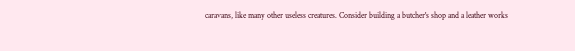caravans, like many other useless creatures. Consider building a butcher's shop and a leather works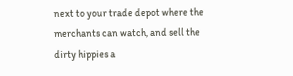next to your trade depot where the merchants can watch, and sell the dirty hippies a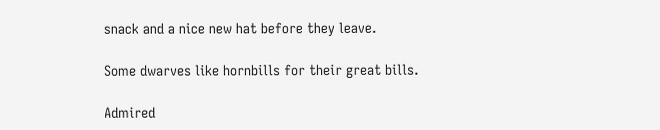snack and a nice new hat before they leave.

Some dwarves like hornbills for their great bills.

Admired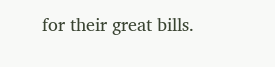for their great bills.